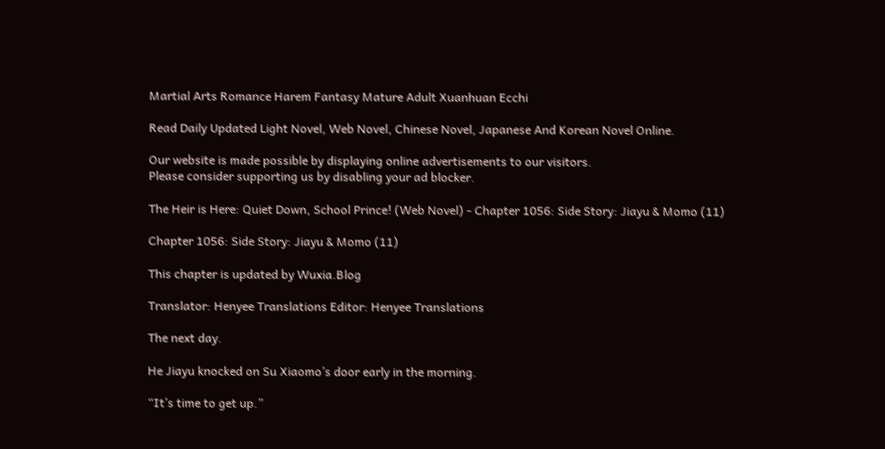Martial Arts Romance Harem Fantasy Mature Adult Xuanhuan Ecchi

Read Daily Updated Light Novel, Web Novel, Chinese Novel, Japanese And Korean Novel Online.

Our website is made possible by displaying online advertisements to our visitors.
Please consider supporting us by disabling your ad blocker.

The Heir is Here: Quiet Down, School Prince! (Web Novel) - Chapter 1056: Side Story: Jiayu & Momo (11)

Chapter 1056: Side Story: Jiayu & Momo (11)

This chapter is updated by Wuxia.Blog

Translator: Henyee Translations Editor: Henyee Translations

The next day.

He Jiayu knocked on Su Xiaomo’s door early in the morning.

“It’s time to get up.”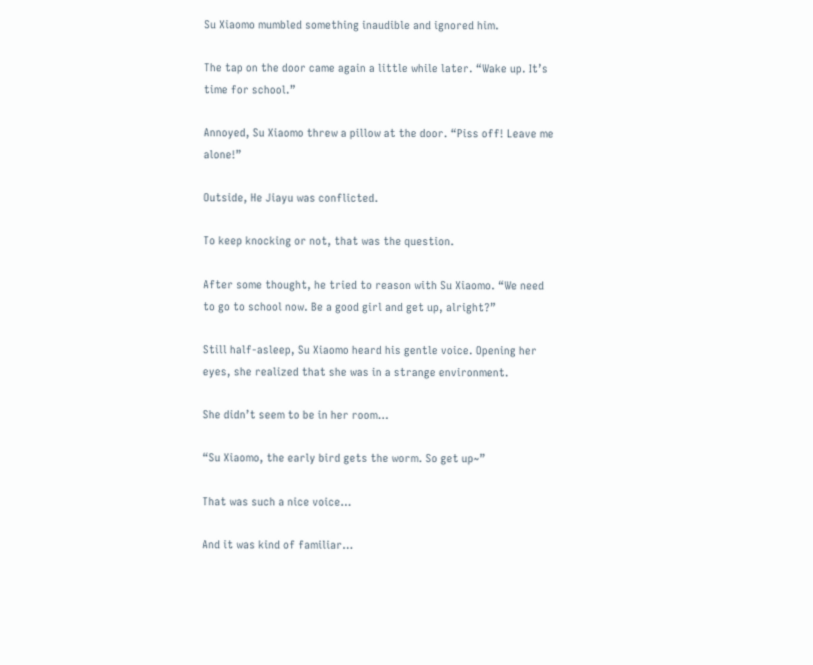Su Xiaomo mumbled something inaudible and ignored him.

The tap on the door came again a little while later. “Wake up. It’s time for school.”

Annoyed, Su Xiaomo threw a pillow at the door. “Piss off! Leave me alone!”

Outside, He Jiayu was conflicted.

To keep knocking or not, that was the question.

After some thought, he tried to reason with Su Xiaomo. “We need to go to school now. Be a good girl and get up, alright?”

Still half-asleep, Su Xiaomo heard his gentle voice. Opening her eyes, she realized that she was in a strange environment.

She didn’t seem to be in her room…

“Su Xiaomo, the early bird gets the worm. So get up~”

That was such a nice voice…

And it was kind of familiar…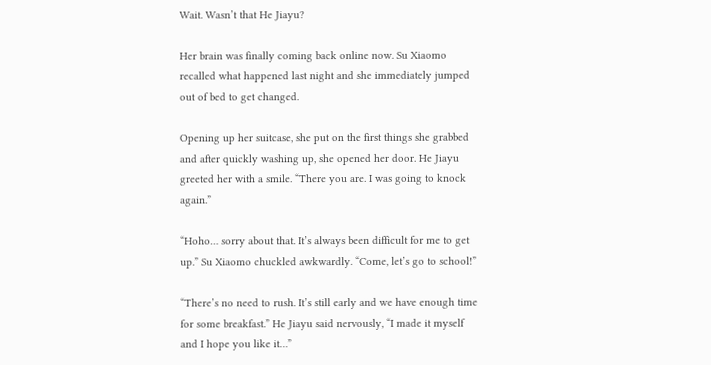Wait. Wasn’t that He Jiayu?

Her brain was finally coming back online now. Su Xiaomo recalled what happened last night and she immediately jumped out of bed to get changed.

Opening up her suitcase, she put on the first things she grabbed and after quickly washing up, she opened her door. He Jiayu greeted her with a smile. “There you are. I was going to knock again.”

“Hoho… sorry about that. It’s always been difficult for me to get up.” Su Xiaomo chuckled awkwardly. “Come, let’s go to school!”

“There’s no need to rush. It’s still early and we have enough time for some breakfast.” He Jiayu said nervously, “I made it myself and I hope you like it…”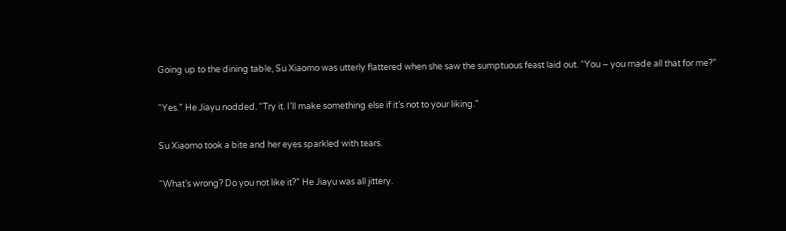Going up to the dining table, Su Xiaomo was utterly flattered when she saw the sumptuous feast laid out. “You – you made all that for me?”

“Yes.” He Jiayu nodded. “Try it. I’ll make something else if it’s not to your liking.”

Su Xiaomo took a bite and her eyes sparkled with tears.

“What’s wrong? Do you not like it?” He Jiayu was all jittery.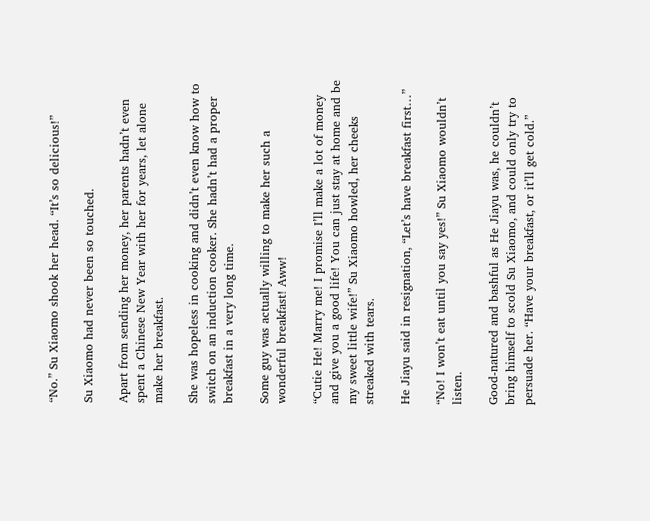“No.” Su Xiaomo shook her head. “It’s so delicious!”

Su Xiaomo had never been so touched.

Apart from sending her money, her parents hadn’t even spent a Chinese New Year with her for years, let alone make her breakfast.

She was hopeless in cooking and didn’t even know how to switch on an induction cooker. She hadn’t had a proper breakfast in a very long time.

Some guy was actually willing to make her such a wonderful breakfast! Aww!

“Cutie He! Marry me! I promise I’ll make a lot of money and give you a good life! You can just stay at home and be my sweet little wife!” Su Xiaomo howled, her cheeks streaked with tears.

He Jiayu said in resignation, “Let’s have breakfast first…”

“No! I won’t eat until you say yes!” Su Xiaomo wouldn’t listen.

Good-natured and bashful as He Jiayu was, he couldn’t bring himself to scold Su Xiaomo, and could only try to persuade her. “Have your breakfast, or it’ll get cold.”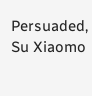Persuaded, Su Xiaomo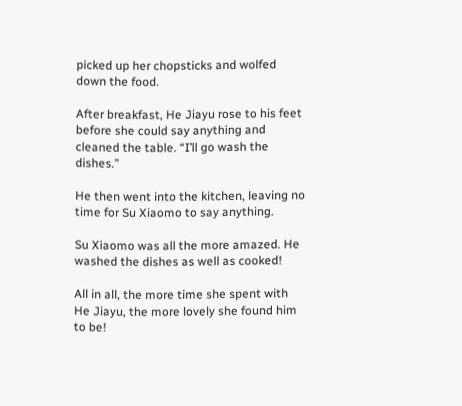picked up her chopsticks and wolfed down the food.

After breakfast, He Jiayu rose to his feet before she could say anything and cleaned the table. “I’ll go wash the dishes.”

He then went into the kitchen, leaving no time for Su Xiaomo to say anything.

Su Xiaomo was all the more amazed. He washed the dishes as well as cooked!

All in all, the more time she spent with He Jiayu, the more lovely she found him to be!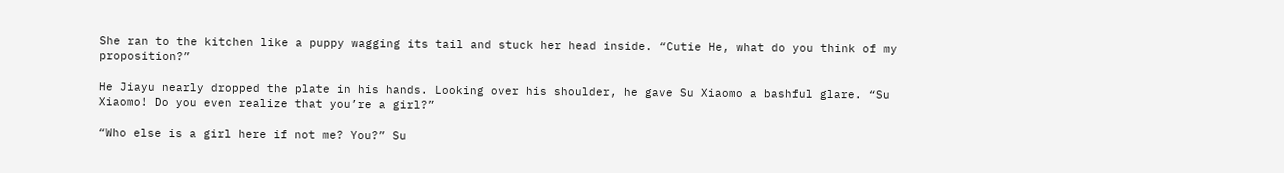She ran to the kitchen like a puppy wagging its tail and stuck her head inside. “Cutie He, what do you think of my proposition?”

He Jiayu nearly dropped the plate in his hands. Looking over his shoulder, he gave Su Xiaomo a bashful glare. “Su Xiaomo! Do you even realize that you’re a girl?”

“Who else is a girl here if not me? You?” Su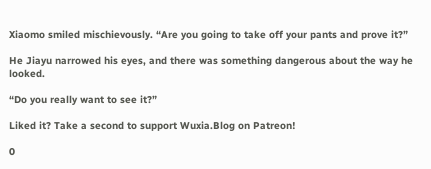Xiaomo smiled mischievously. “Are you going to take off your pants and prove it?”

He Jiayu narrowed his eyes, and there was something dangerous about the way he looked.

“Do you really want to see it?”

Liked it? Take a second to support Wuxia.Blog on Patreon!

0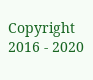Copyright 2016 - 2020